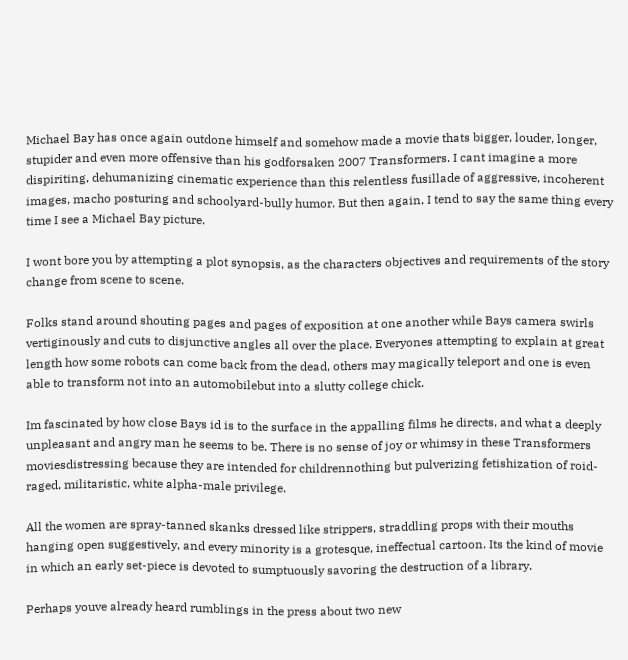Michael Bay has once again outdone himself and somehow made a movie thats bigger, louder, longer, stupider and even more offensive than his godforsaken 2007 Transformers. I cant imagine a more dispiriting, dehumanizing cinematic experience than this relentless fusillade of aggressive, incoherent images, macho posturing and schoolyard-bully humor. But then again, I tend to say the same thing every time I see a Michael Bay picture.

I wont bore you by attempting a plot synopsis, as the characters objectives and requirements of the story change from scene to scene.

Folks stand around shouting pages and pages of exposition at one another while Bays camera swirls vertiginously and cuts to disjunctive angles all over the place. Everyones attempting to explain at great length how some robots can come back from the dead, others may magically teleport and one is even able to transform not into an automobilebut into a slutty college chick.

Im fascinated by how close Bays id is to the surface in the appalling films he directs, and what a deeply unpleasant and angry man he seems to be. There is no sense of joy or whimsy in these Transformers moviesdistressing because they are intended for childrennothing but pulverizing fetishization of roid-raged, militaristic, white alpha-male privilege.

All the women are spray-tanned skanks dressed like strippers, straddling props with their mouths hanging open suggestively, and every minority is a grotesque, ineffectual cartoon. Its the kind of movie in which an early set-piece is devoted to sumptuously savoring the destruction of a library.

Perhaps youve already heard rumblings in the press about two new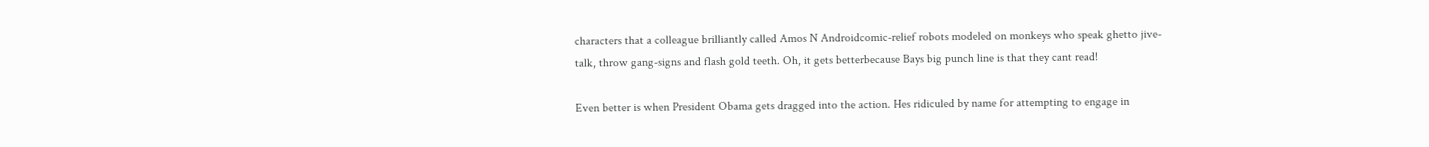characters that a colleague brilliantly called Amos N Androidcomic-relief robots modeled on monkeys who speak ghetto jive-talk, throw gang-signs and flash gold teeth. Oh, it gets betterbecause Bays big punch line is that they cant read!

Even better is when President Obama gets dragged into the action. Hes ridiculed by name for attempting to engage in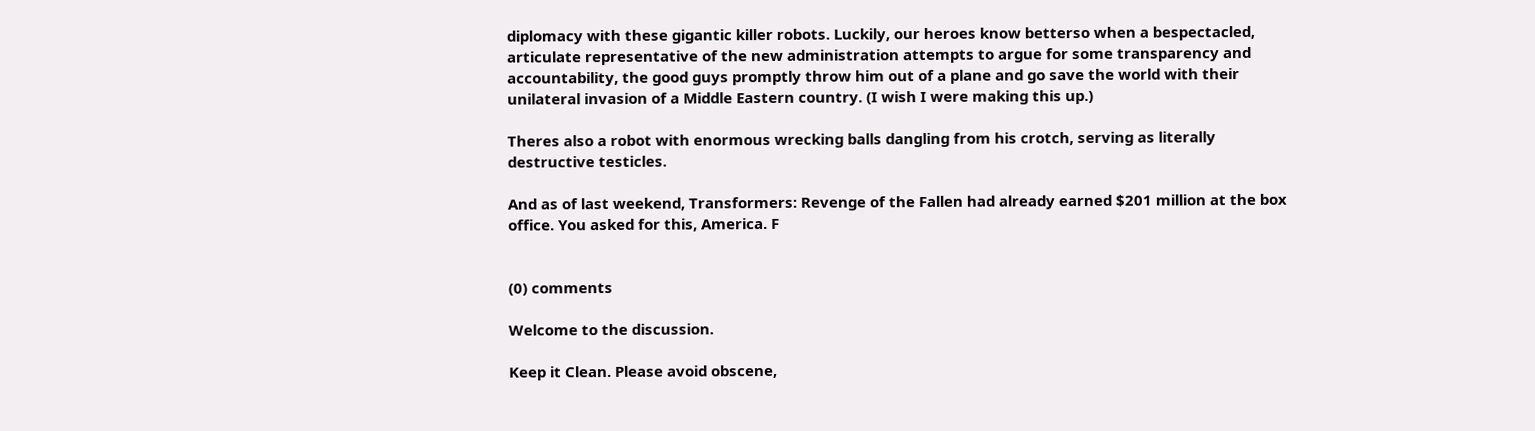diplomacy with these gigantic killer robots. Luckily, our heroes know betterso when a bespectacled, articulate representative of the new administration attempts to argue for some transparency and accountability, the good guys promptly throw him out of a plane and go save the world with their unilateral invasion of a Middle Eastern country. (I wish I were making this up.)

Theres also a robot with enormous wrecking balls dangling from his crotch, serving as literally destructive testicles.

And as of last weekend, Transformers: Revenge of the Fallen had already earned $201 million at the box office. You asked for this, America. F


(0) comments

Welcome to the discussion.

Keep it Clean. Please avoid obscene,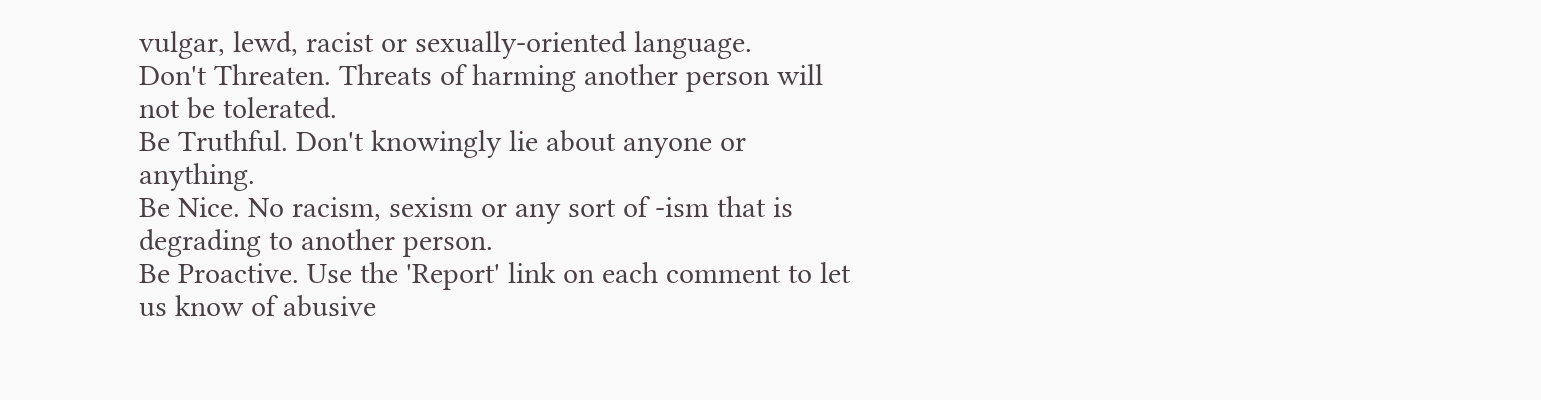vulgar, lewd, racist or sexually-oriented language.
Don't Threaten. Threats of harming another person will not be tolerated.
Be Truthful. Don't knowingly lie about anyone or anything.
Be Nice. No racism, sexism or any sort of -ism that is degrading to another person.
Be Proactive. Use the 'Report' link on each comment to let us know of abusive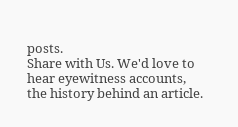posts.
Share with Us. We'd love to hear eyewitness accounts, the history behind an article.